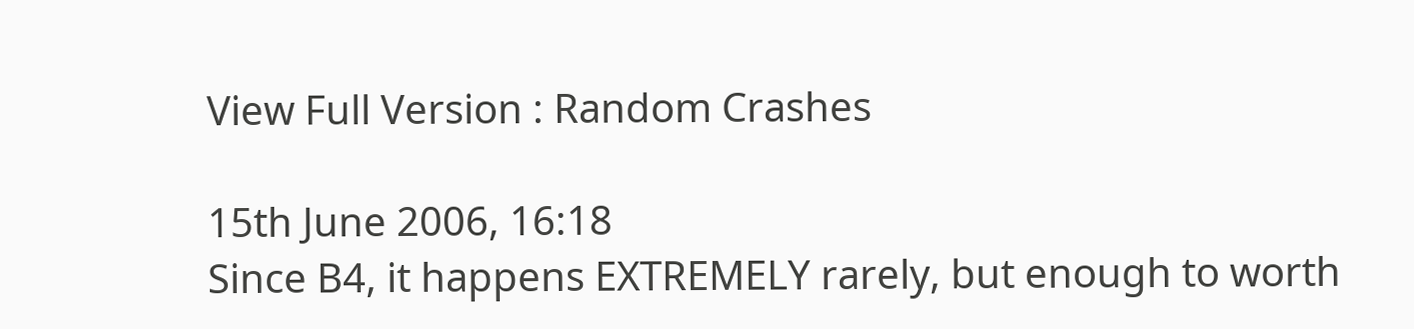View Full Version : Random Crashes

15th June 2006, 16:18
Since B4, it happens EXTREMELY rarely, but enough to worth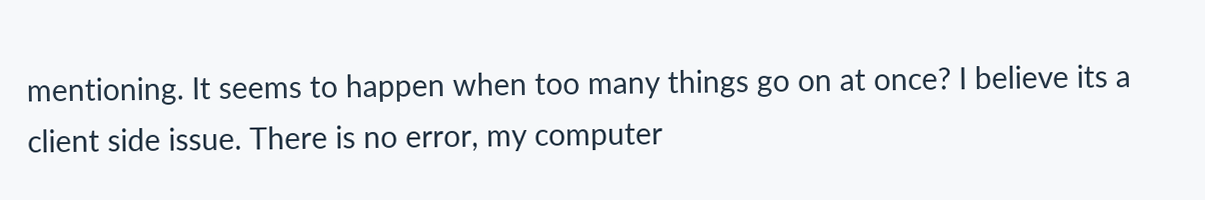mentioning. It seems to happen when too many things go on at once? I believe its a client side issue. There is no error, my computer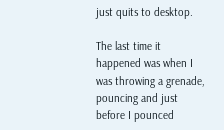just quits to desktop.

The last time it happened was when I was throwing a grenade, pouncing and just before I pounced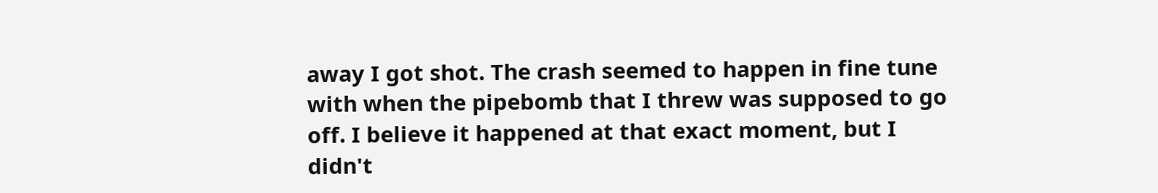away I got shot. The crash seemed to happen in fine tune with when the pipebomb that I threw was supposed to go off. I believe it happened at that exact moment, but I didn't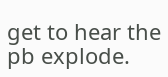get to hear the pb explode.